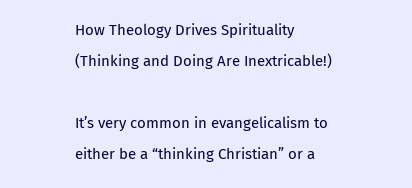How Theology Drives Spirituality (Thinking and Doing Are Inextricable!)

It’s very common in evangelicalism to either be a “thinking Christian” or a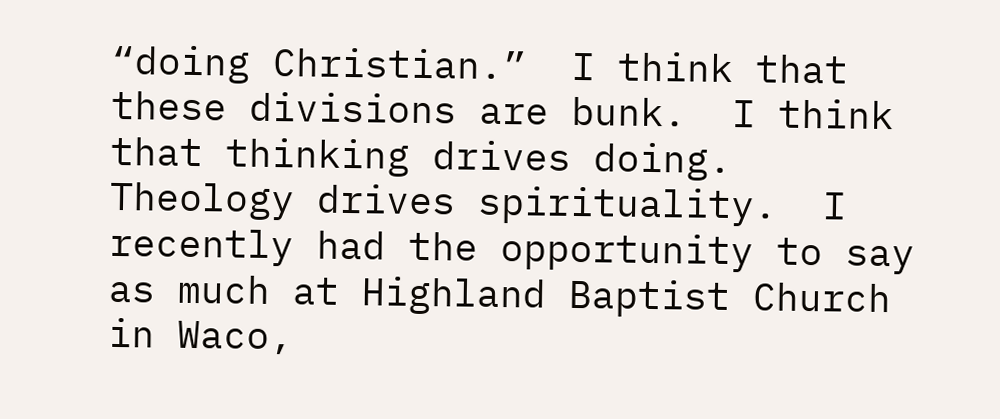“doing Christian.”  I think that these divisions are bunk.  I think that thinking drives doing.  Theology drives spirituality.  I recently had the opportunity to say as much at Highland Baptist Church in Waco,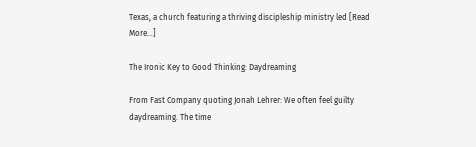Texas, a church featuring a thriving discipleship ministry led [Read More…]

The Ironic Key to Good Thinking: Daydreaming

From Fast Company quoting Jonah Lehrer: We often feel guilty daydreaming. The time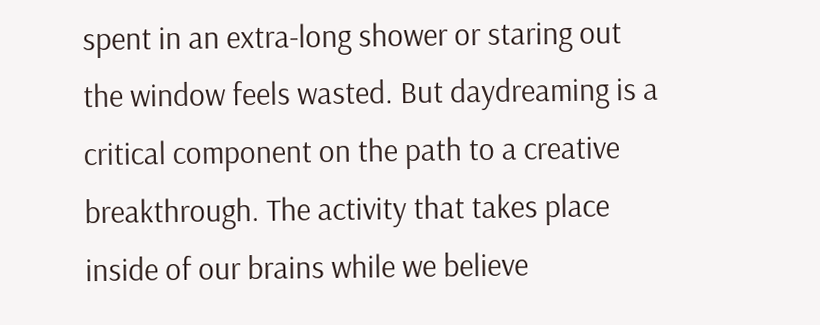spent in an extra-long shower or staring out the window feels wasted. But daydreaming is a critical component on the path to a creative breakthrough. The activity that takes place inside of our brains while we believe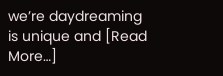we’re daydreaming is unique and [Read More…]